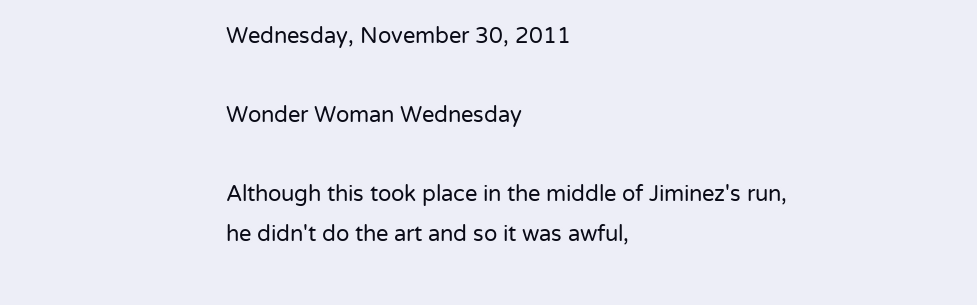Wednesday, November 30, 2011

Wonder Woman Wednesday

Although this took place in the middle of Jiminez's run, he didn't do the art and so it was awful,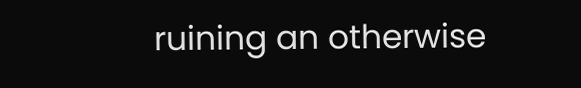ruining an otherwise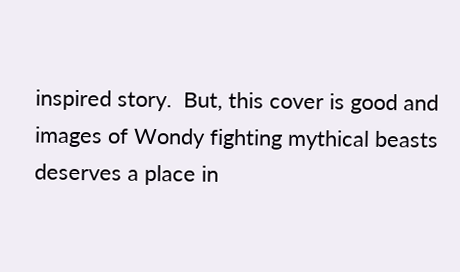inspired story.  But, this cover is good and images of Wondy fighting mythical beasts deserves a place in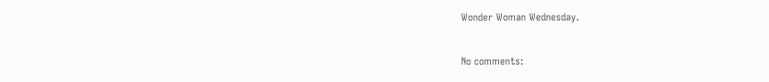Wonder Woman Wednesday.

No comments: